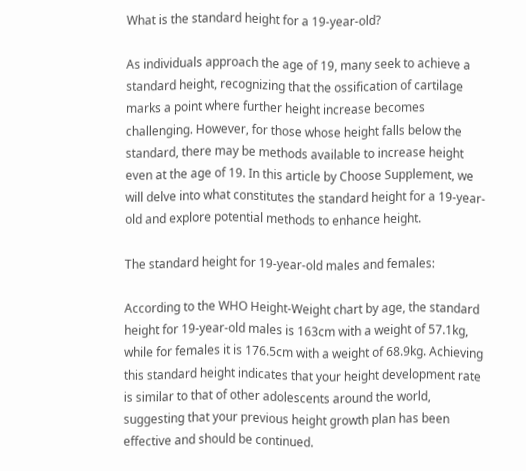What is the standard height for a 19-year-old?

As individuals approach the age of 19, many seek to achieve a standard height, recognizing that the ossification of cartilage marks a point where further height increase becomes challenging. However, for those whose height falls below the standard, there may be methods available to increase height even at the age of 19. In this article by Choose Supplement, we will delve into what constitutes the standard height for a 19-year-old and explore potential methods to enhance height.

The standard height for 19-year-old males and females:

According to the WHO Height-Weight chart by age, the standard height for 19-year-old males is 163cm with a weight of 57.1kg, while for females it is 176.5cm with a weight of 68.9kg. Achieving this standard height indicates that your height development rate is similar to that of other adolescents around the world, suggesting that your previous height growth plan has been effective and should be continued.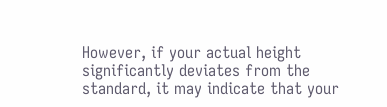However, if your actual height significantly deviates from the standard, it may indicate that your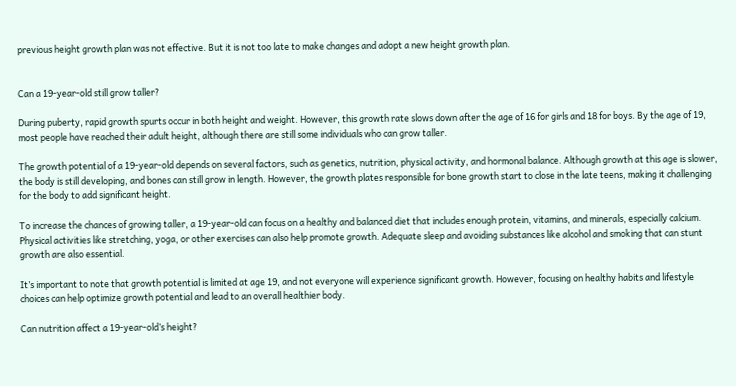previous height growth plan was not effective. But it is not too late to make changes and adopt a new height growth plan.


Can a 19-year-old still grow taller?

During puberty, rapid growth spurts occur in both height and weight. However, this growth rate slows down after the age of 16 for girls and 18 for boys. By the age of 19, most people have reached their adult height, although there are still some individuals who can grow taller.

The growth potential of a 19-year-old depends on several factors, such as genetics, nutrition, physical activity, and hormonal balance. Although growth at this age is slower, the body is still developing, and bones can still grow in length. However, the growth plates responsible for bone growth start to close in the late teens, making it challenging for the body to add significant height.

To increase the chances of growing taller, a 19-year-old can focus on a healthy and balanced diet that includes enough protein, vitamins, and minerals, especially calcium. Physical activities like stretching, yoga, or other exercises can also help promote growth. Adequate sleep and avoiding substances like alcohol and smoking that can stunt growth are also essential.

It’s important to note that growth potential is limited at age 19, and not everyone will experience significant growth. However, focusing on healthy habits and lifestyle choices can help optimize growth potential and lead to an overall healthier body.

Can nutrition affect a 19-year-old’s height?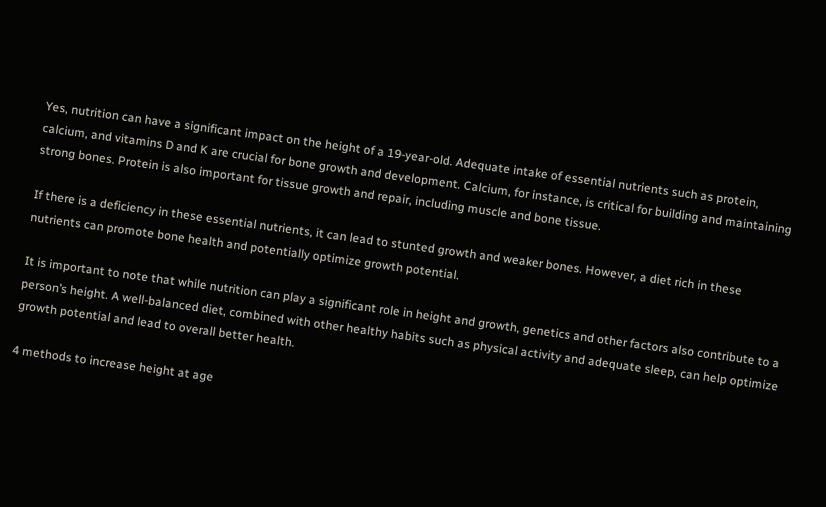Yes, nutrition can have a significant impact on the height of a 19-year-old. Adequate intake of essential nutrients such as protein, calcium, and vitamins D and K are crucial for bone growth and development. Calcium, for instance, is critical for building and maintaining strong bones. Protein is also important for tissue growth and repair, including muscle and bone tissue.

If there is a deficiency in these essential nutrients, it can lead to stunted growth and weaker bones. However, a diet rich in these nutrients can promote bone health and potentially optimize growth potential.

It is important to note that while nutrition can play a significant role in height and growth, genetics and other factors also contribute to a person’s height. A well-balanced diet, combined with other healthy habits such as physical activity and adequate sleep, can help optimize growth potential and lead to overall better health.

4 methods to increase height at age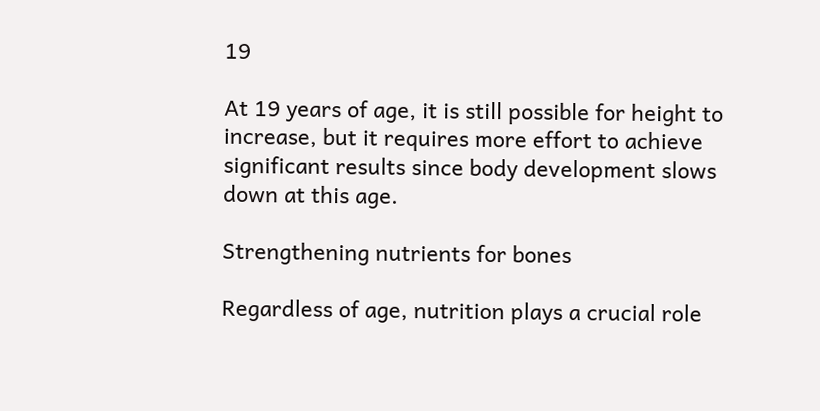19

At 19 years of age, it is still possible for height to increase, but it requires more effort to achieve significant results since body development slows down at this age.

Strengthening nutrients for bones

Regardless of age, nutrition plays a crucial role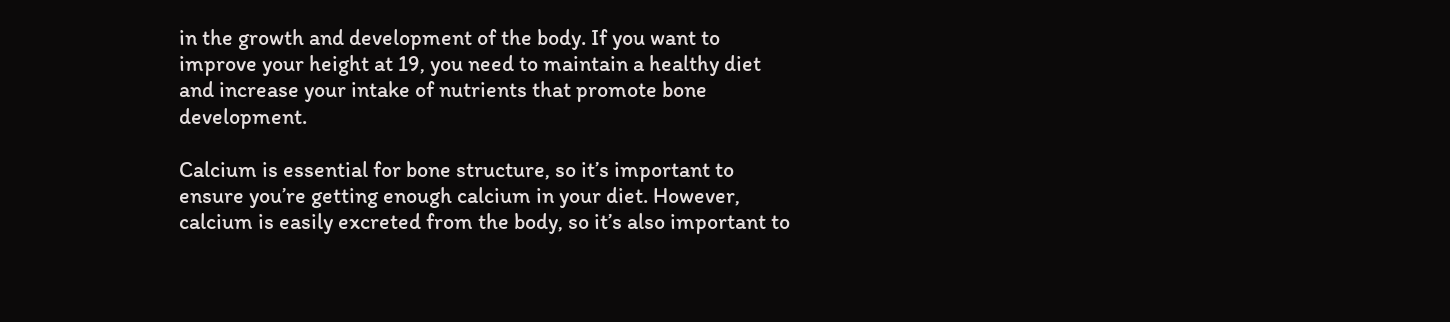in the growth and development of the body. If you want to improve your height at 19, you need to maintain a healthy diet and increase your intake of nutrients that promote bone development.

Calcium is essential for bone structure, so it’s important to ensure you’re getting enough calcium in your diet. However, calcium is easily excreted from the body, so it’s also important to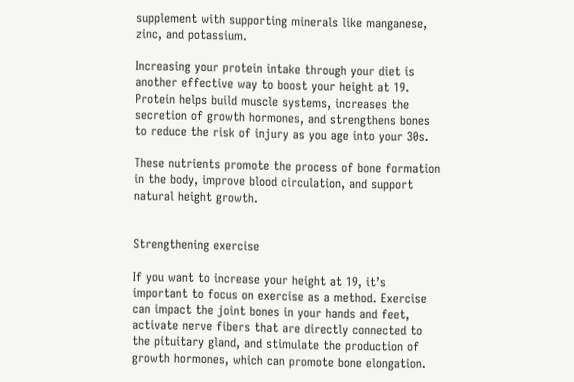supplement with supporting minerals like manganese, zinc, and potassium.

Increasing your protein intake through your diet is another effective way to boost your height at 19. Protein helps build muscle systems, increases the secretion of growth hormones, and strengthens bones to reduce the risk of injury as you age into your 30s.

These nutrients promote the process of bone formation in the body, improve blood circulation, and support natural height growth.


Strengthening exercise

If you want to increase your height at 19, it’s important to focus on exercise as a method. Exercise can impact the joint bones in your hands and feet, activate nerve fibers that are directly connected to the pituitary gland, and stimulate the production of growth hormones, which can promote bone elongation.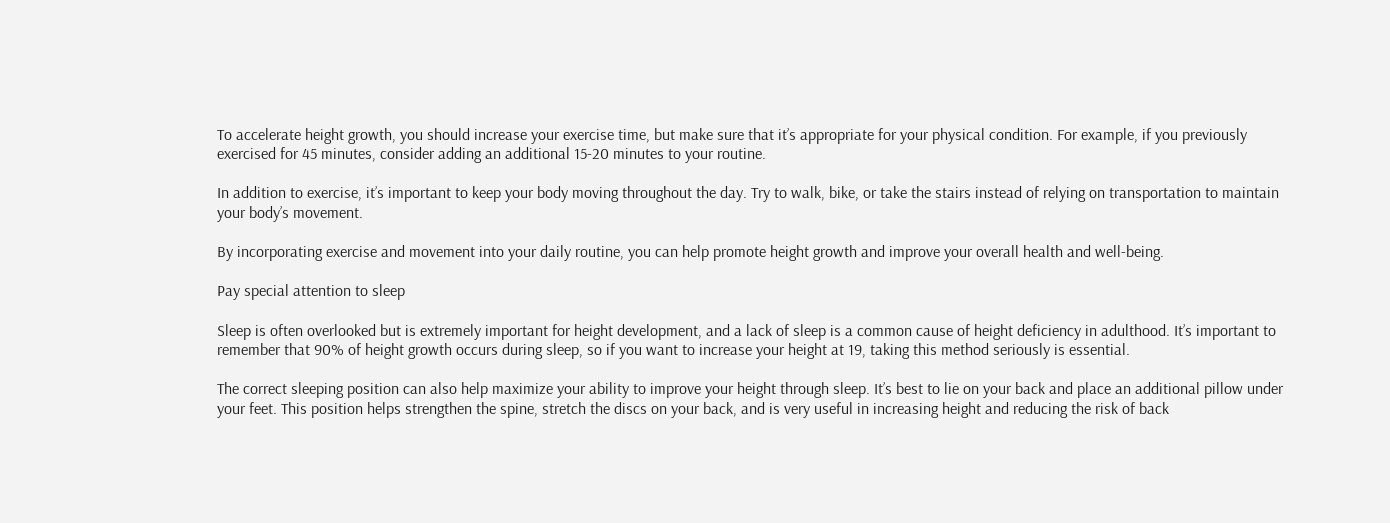To accelerate height growth, you should increase your exercise time, but make sure that it’s appropriate for your physical condition. For example, if you previously exercised for 45 minutes, consider adding an additional 15-20 minutes to your routine.

In addition to exercise, it’s important to keep your body moving throughout the day. Try to walk, bike, or take the stairs instead of relying on transportation to maintain your body’s movement.

By incorporating exercise and movement into your daily routine, you can help promote height growth and improve your overall health and well-being.

Pay special attention to sleep

Sleep is often overlooked but is extremely important for height development, and a lack of sleep is a common cause of height deficiency in adulthood. It’s important to remember that 90% of height growth occurs during sleep, so if you want to increase your height at 19, taking this method seriously is essential.

The correct sleeping position can also help maximize your ability to improve your height through sleep. It’s best to lie on your back and place an additional pillow under your feet. This position helps strengthen the spine, stretch the discs on your back, and is very useful in increasing height and reducing the risk of back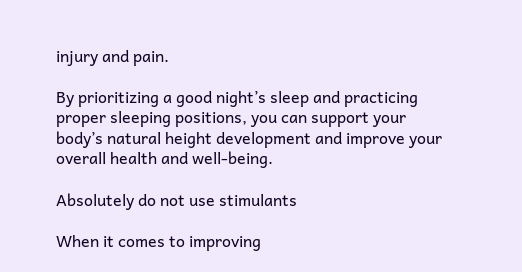injury and pain.

By prioritizing a good night’s sleep and practicing proper sleeping positions, you can support your body’s natural height development and improve your overall health and well-being.

Absolutely do not use stimulants

When it comes to improving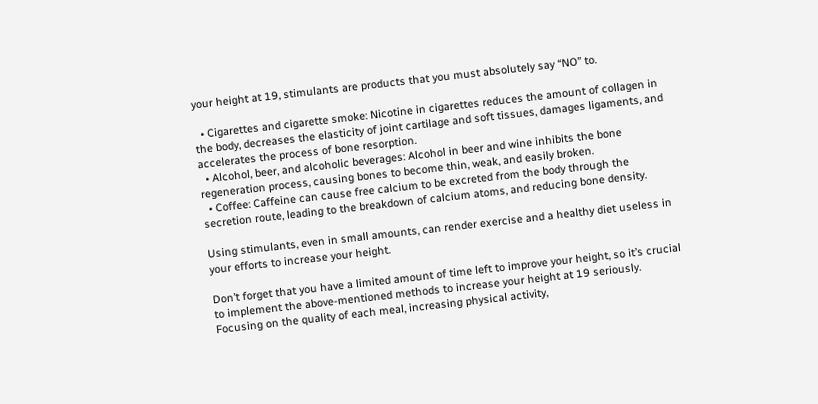your height at 19, stimulants are products that you must absolutely say “NO” to.

  • Cigarettes and cigarette smoke: Nicotine in cigarettes reduces the amount of collagen in the body, decreases the elasticity of joint cartilage and soft tissues, damages ligaments, and accelerates the process of bone resorption.
  • Alcohol, beer, and alcoholic beverages: Alcohol in beer and wine inhibits the bone regeneration process, causing bones to become thin, weak, and easily broken.
  • Coffee: Caffeine can cause free calcium to be excreted from the body through the secretion route, leading to the breakdown of calcium atoms, and reducing bone density.

Using stimulants, even in small amounts, can render exercise and a healthy diet useless in your efforts to increase your height.

Don’t forget that you have a limited amount of time left to improve your height, so it’s crucial to implement the above-mentioned methods to increase your height at 19 seriously. Focusing on the quality of each meal, increasing physical activity,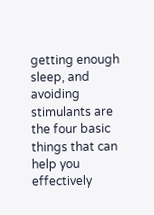getting enough sleep, and avoiding stimulants are the four basic things that can help you effectively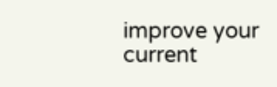improve your current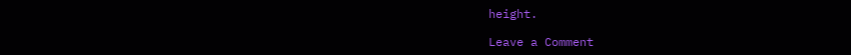height.

Leave a Comment